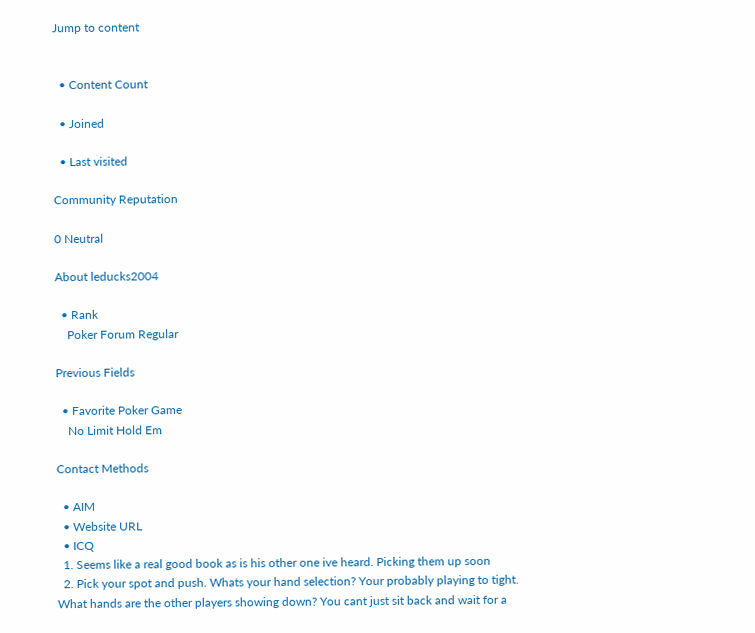Jump to content


  • Content Count

  • Joined

  • Last visited

Community Reputation

0 Neutral

About leducks2004

  • Rank
    Poker Forum Regular

Previous Fields

  • Favorite Poker Game
    No Limit Hold Em

Contact Methods

  • AIM
  • Website URL
  • ICQ
  1. Seems like a real good book as is his other one ive heard. Picking them up soon
  2. Pick your spot and push. Whats your hand selection? Your probably playing to tight. What hands are the other players showing down? You cant just sit back and wait for a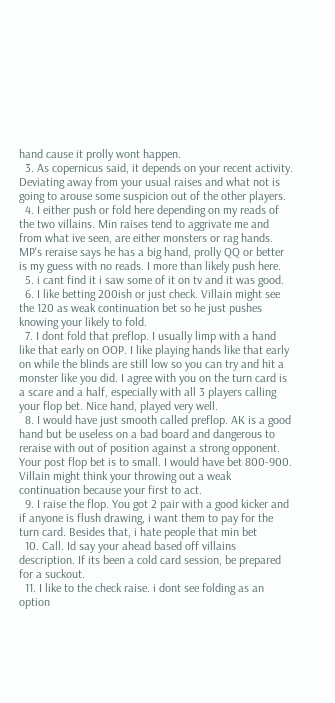hand cause it prolly wont happen.
  3. As copernicus said, it depends on your recent activity. Deviating away from your usual raises and what not is going to arouse some suspicion out of the other players.
  4. I either push or fold here depending on my reads of the two villains. Min raises tend to aggrivate me and from what ive seen, are either monsters or rag hands. MP's reraise says he has a big hand, prolly QQ or better is my guess with no reads. I more than likely push here.
  5. i cant find it i saw some of it on tv and it was good.
  6. I like betting 200ish or just check. Villain might see the 120 as weak continuation bet so he just pushes knowing your likely to fold.
  7. I dont fold that preflop. I usually limp with a hand like that early on OOP. I like playing hands like that early on while the blinds are still low so you can try and hit a monster like you did. I agree with you on the turn card is a scare and a half, especially with all 3 players calling your flop bet. Nice hand, played very well.
  8. I would have just smooth called preflop. AK is a good hand but be useless on a bad board and dangerous to reraise with out of position against a strong opponent. Your post flop bet is to small. I would have bet 800-900. Villain might think your throwing out a weak continuation because your first to act.
  9. I raise the flop. You got 2 pair with a good kicker and if anyone is flush drawing, i want them to pay for the turn card. Besides that, i hate people that min bet
  10. Call. Id say your ahead based off villains description. If its been a cold card session, be prepared for a suckout.
  11. I like to the check raise. i dont see folding as an option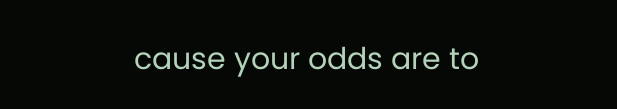cause your odds are to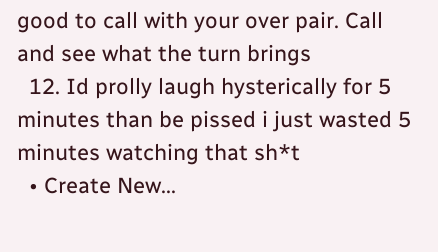good to call with your over pair. Call and see what the turn brings
  12. Id prolly laugh hysterically for 5 minutes than be pissed i just wasted 5 minutes watching that sh*t
  • Create New...